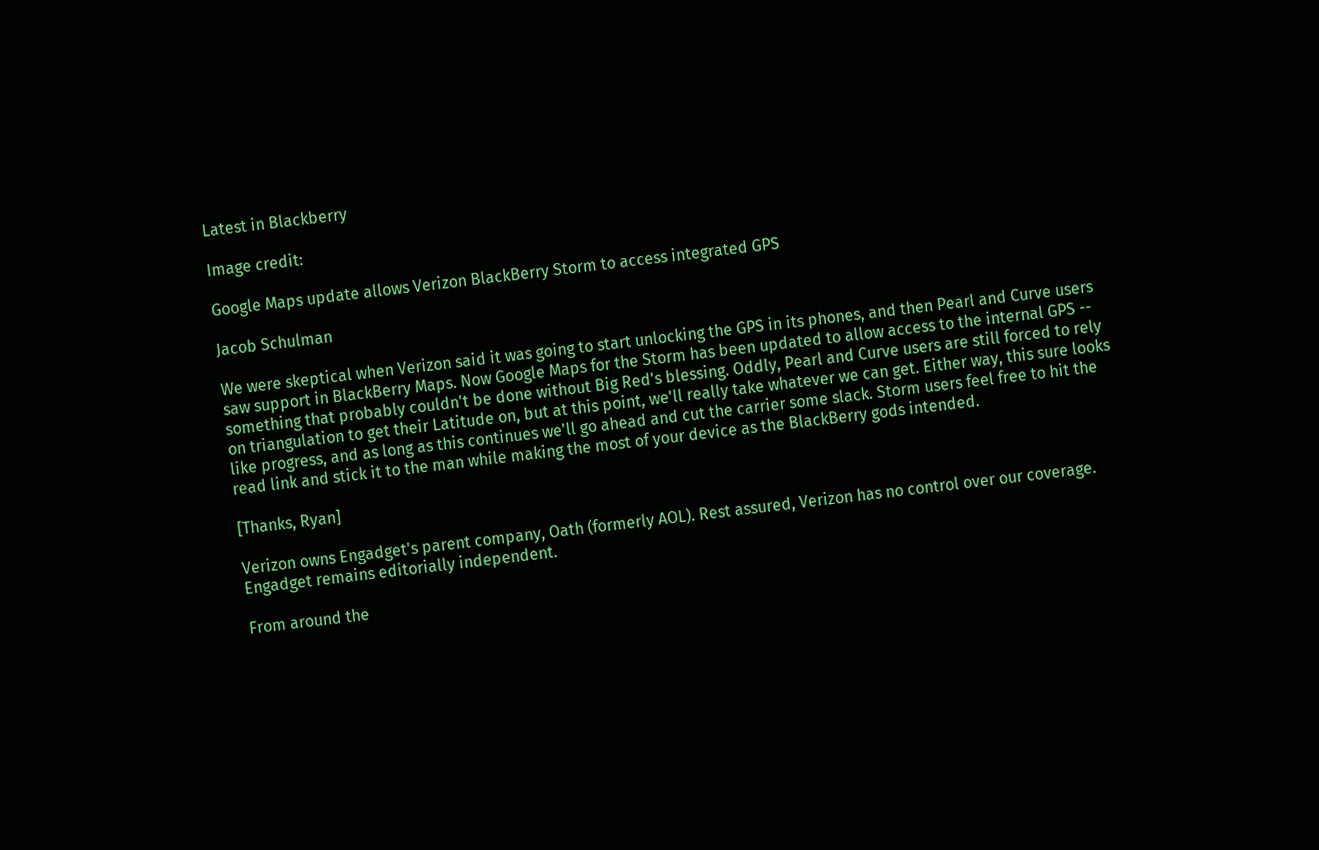Latest in Blackberry

Image credit:

Google Maps update allows Verizon BlackBerry Storm to access integrated GPS

Jacob Schulman

We were skeptical when Verizon said it was going to start unlocking the GPS in its phones, and then Pearl and Curve users saw support in BlackBerry Maps. Now Google Maps for the Storm has been updated to allow access to the internal GPS -- something that probably couldn't be done without Big Red's blessing. Oddly, Pearl and Curve users are still forced to rely on triangulation to get their Latitude on, but at this point, we'll really take whatever we can get. Either way, this sure looks like progress, and as long as this continues we'll go ahead and cut the carrier some slack. Storm users feel free to hit the read link and stick it to the man while making the most of your device as the BlackBerry gods intended.

[Thanks, Ryan]

Verizon owns Engadget's parent company, Oath (formerly AOL). Rest assured, Verizon has no control over our coverage. Engadget remains editorially independent.

From around the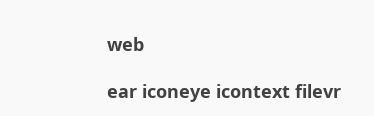web

ear iconeye icontext filevr